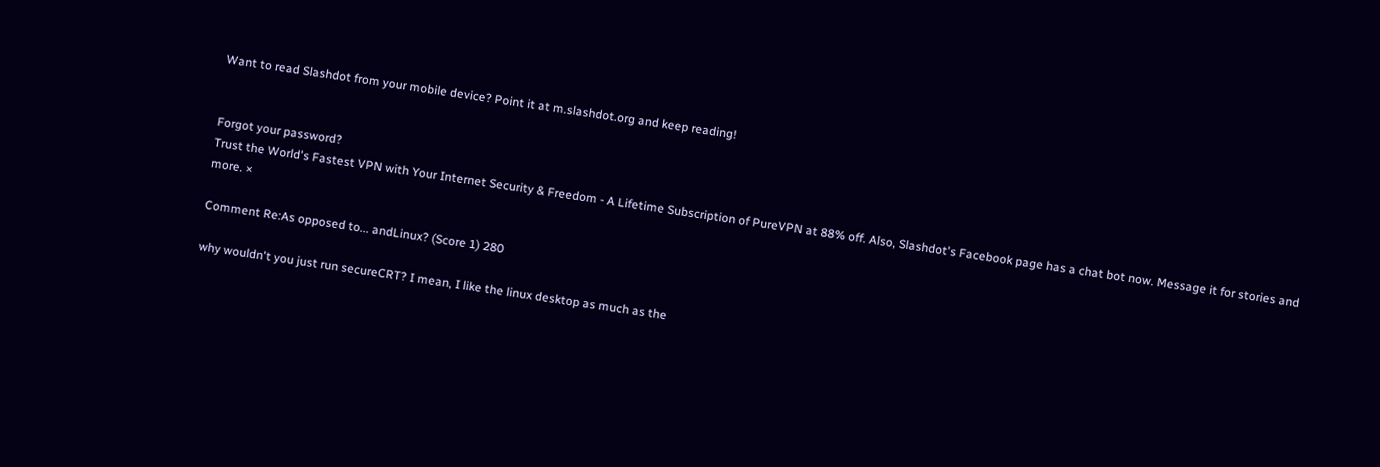Want to read Slashdot from your mobile device? Point it at m.slashdot.org and keep reading!


Forgot your password?
Trust the World's Fastest VPN with Your Internet Security & Freedom - A Lifetime Subscription of PureVPN at 88% off. Also, Slashdot's Facebook page has a chat bot now. Message it for stories and more. ×

Comment Re:As opposed to... andLinux? (Score 1) 280

why wouldn't you just run secureCRT? I mean, I like the linux desktop as much as the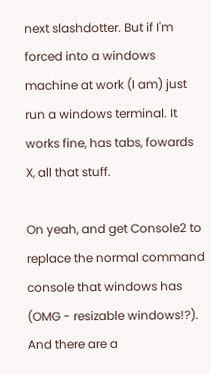next slashdotter. But if I'm forced into a windows machine at work (I am) just run a windows terminal. It works fine, has tabs, fowards X, all that stuff.

On yeah, and get Console2 to replace the normal command console that windows has (OMG - resizable windows!?). And there are a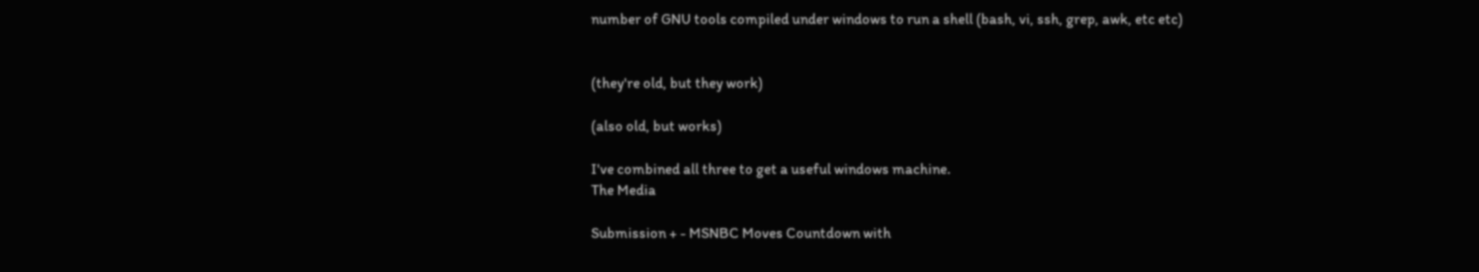number of GNU tools compiled under windows to run a shell (bash, vi, ssh, grep, awk, etc etc)


(they're old, but they work)

(also old, but works)

I've combined all three to get a useful windows machine.
The Media

Submission + - MSNBC Moves Countdown with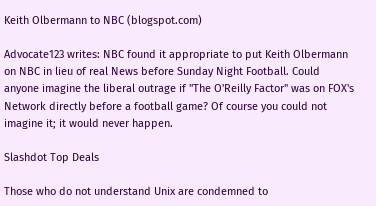Keith Olbermann to NBC (blogspot.com)

Advocate123 writes: NBC found it appropriate to put Keith Olbermann on NBC in lieu of real News before Sunday Night Football. Could anyone imagine the liberal outrage if "The O'Reilly Factor" was on FOX's Network directly before a football game? Of course you could not imagine it; it would never happen.

Slashdot Top Deals

Those who do not understand Unix are condemned to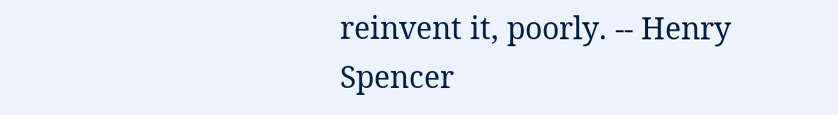reinvent it, poorly. -- Henry Spencer